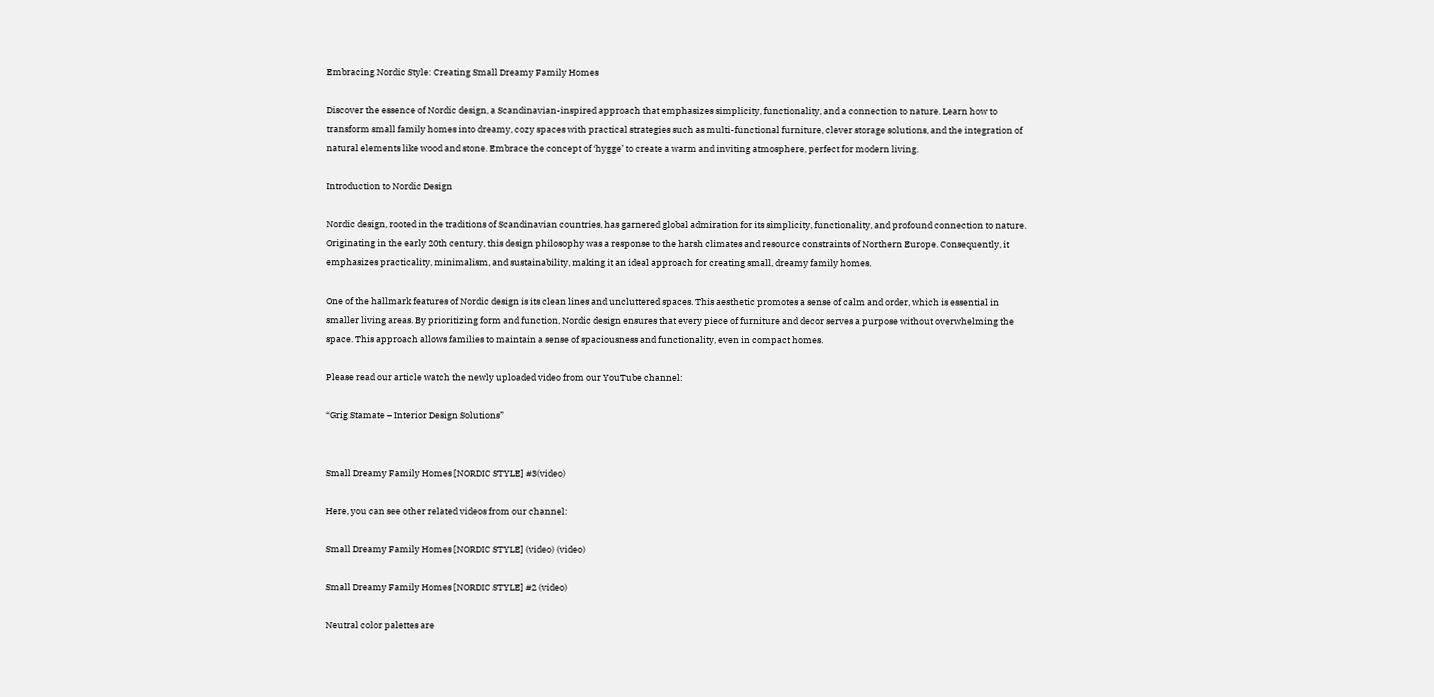Embracing Nordic Style: Creating Small Dreamy Family Homes

Discover the essence of Nordic design, a Scandinavian-inspired approach that emphasizes simplicity, functionality, and a connection to nature. Learn how to transform small family homes into dreamy, cozy spaces with practical strategies such as multi-functional furniture, clever storage solutions, and the integration of natural elements like wood and stone. Embrace the concept of ‘hygge’ to create a warm and inviting atmosphere, perfect for modern living.

Introduction to Nordic Design

Nordic design, rooted in the traditions of Scandinavian countries, has garnered global admiration for its simplicity, functionality, and profound connection to nature. Originating in the early 20th century, this design philosophy was a response to the harsh climates and resource constraints of Northern Europe. Consequently, it emphasizes practicality, minimalism, and sustainability, making it an ideal approach for creating small, dreamy family homes.

One of the hallmark features of Nordic design is its clean lines and uncluttered spaces. This aesthetic promotes a sense of calm and order, which is essential in smaller living areas. By prioritizing form and function, Nordic design ensures that every piece of furniture and decor serves a purpose without overwhelming the space. This approach allows families to maintain a sense of spaciousness and functionality, even in compact homes.

Please read our article watch the newly uploaded video from our YouTube channel:

“Grig Stamate – Interior Design Solutions”


Small Dreamy Family Homes [NORDIC STYLE] #3(video)

Here, you can see other related videos from our channel:

Small Dreamy Family Homes [NORDIC STYLE] (video) (video)

Small Dreamy Family Homes [NORDIC STYLE] #2 (video)

Neutral color palettes are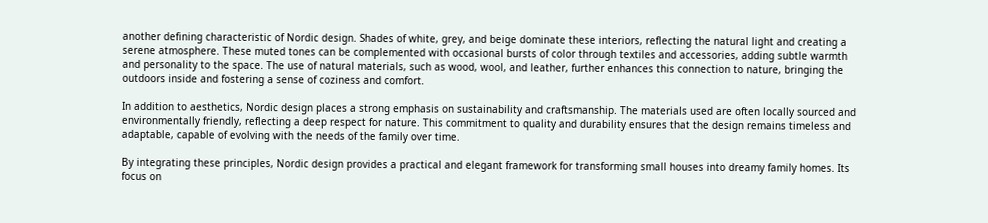another defining characteristic of Nordic design. Shades of white, grey, and beige dominate these interiors, reflecting the natural light and creating a serene atmosphere. These muted tones can be complemented with occasional bursts of color through textiles and accessories, adding subtle warmth and personality to the space. The use of natural materials, such as wood, wool, and leather, further enhances this connection to nature, bringing the outdoors inside and fostering a sense of coziness and comfort.

In addition to aesthetics, Nordic design places a strong emphasis on sustainability and craftsmanship. The materials used are often locally sourced and environmentally friendly, reflecting a deep respect for nature. This commitment to quality and durability ensures that the design remains timeless and adaptable, capable of evolving with the needs of the family over time.

By integrating these principles, Nordic design provides a practical and elegant framework for transforming small houses into dreamy family homes. Its focus on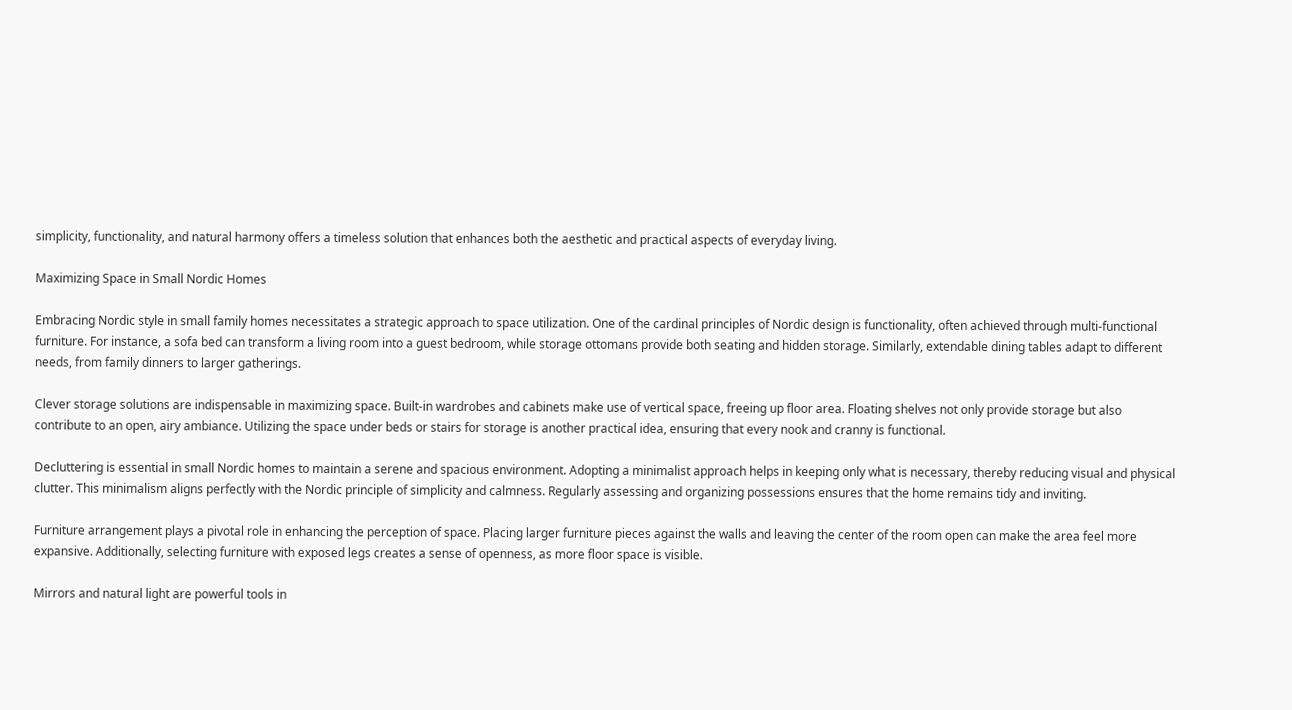simplicity, functionality, and natural harmony offers a timeless solution that enhances both the aesthetic and practical aspects of everyday living.

Maximizing Space in Small Nordic Homes

Embracing Nordic style in small family homes necessitates a strategic approach to space utilization. One of the cardinal principles of Nordic design is functionality, often achieved through multi-functional furniture. For instance, a sofa bed can transform a living room into a guest bedroom, while storage ottomans provide both seating and hidden storage. Similarly, extendable dining tables adapt to different needs, from family dinners to larger gatherings.

Clever storage solutions are indispensable in maximizing space. Built-in wardrobes and cabinets make use of vertical space, freeing up floor area. Floating shelves not only provide storage but also contribute to an open, airy ambiance. Utilizing the space under beds or stairs for storage is another practical idea, ensuring that every nook and cranny is functional.

Decluttering is essential in small Nordic homes to maintain a serene and spacious environment. Adopting a minimalist approach helps in keeping only what is necessary, thereby reducing visual and physical clutter. This minimalism aligns perfectly with the Nordic principle of simplicity and calmness. Regularly assessing and organizing possessions ensures that the home remains tidy and inviting.

Furniture arrangement plays a pivotal role in enhancing the perception of space. Placing larger furniture pieces against the walls and leaving the center of the room open can make the area feel more expansive. Additionally, selecting furniture with exposed legs creates a sense of openness, as more floor space is visible.

Mirrors and natural light are powerful tools in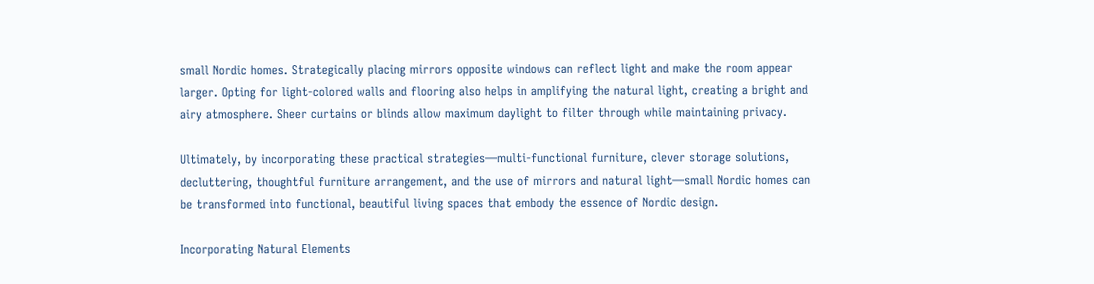small Nordic homes. Strategically placing mirrors opposite windows can reflect light and make the room appear larger. Opting for light-colored walls and flooring also helps in amplifying the natural light, creating a bright and airy atmosphere. Sheer curtains or blinds allow maximum daylight to filter through while maintaining privacy.

Ultimately, by incorporating these practical strategies—multi-functional furniture, clever storage solutions, decluttering, thoughtful furniture arrangement, and the use of mirrors and natural light—small Nordic homes can be transformed into functional, beautiful living spaces that embody the essence of Nordic design.

Incorporating Natural Elements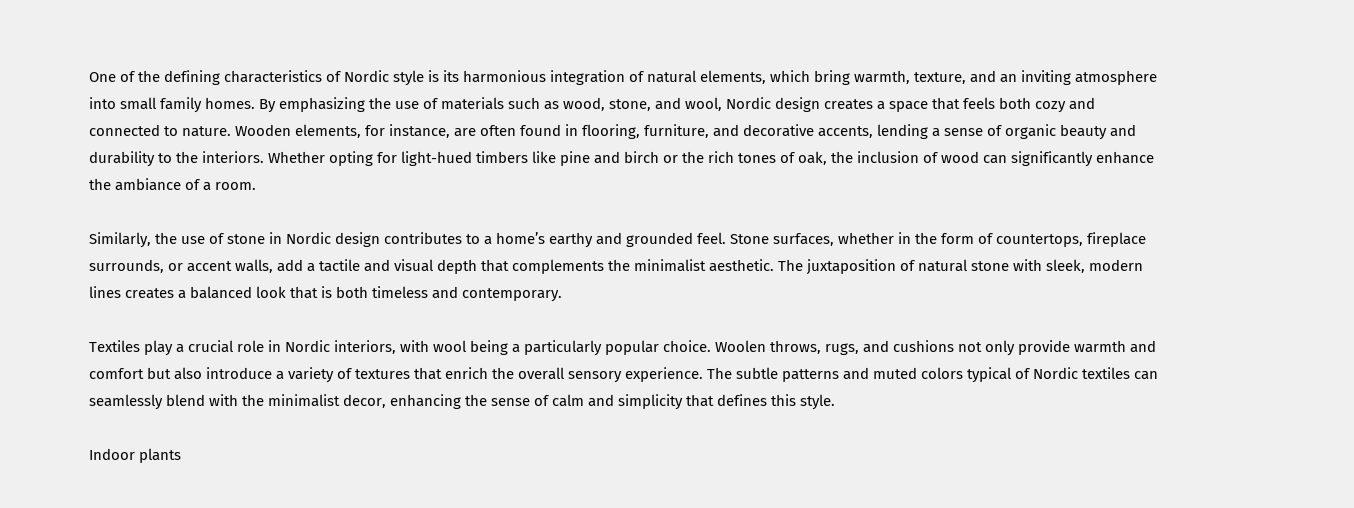One of the defining characteristics of Nordic style is its harmonious integration of natural elements, which bring warmth, texture, and an inviting atmosphere into small family homes. By emphasizing the use of materials such as wood, stone, and wool, Nordic design creates a space that feels both cozy and connected to nature. Wooden elements, for instance, are often found in flooring, furniture, and decorative accents, lending a sense of organic beauty and durability to the interiors. Whether opting for light-hued timbers like pine and birch or the rich tones of oak, the inclusion of wood can significantly enhance the ambiance of a room.

Similarly, the use of stone in Nordic design contributes to a home’s earthy and grounded feel. Stone surfaces, whether in the form of countertops, fireplace surrounds, or accent walls, add a tactile and visual depth that complements the minimalist aesthetic. The juxtaposition of natural stone with sleek, modern lines creates a balanced look that is both timeless and contemporary.

Textiles play a crucial role in Nordic interiors, with wool being a particularly popular choice. Woolen throws, rugs, and cushions not only provide warmth and comfort but also introduce a variety of textures that enrich the overall sensory experience. The subtle patterns and muted colors typical of Nordic textiles can seamlessly blend with the minimalist decor, enhancing the sense of calm and simplicity that defines this style.

Indoor plants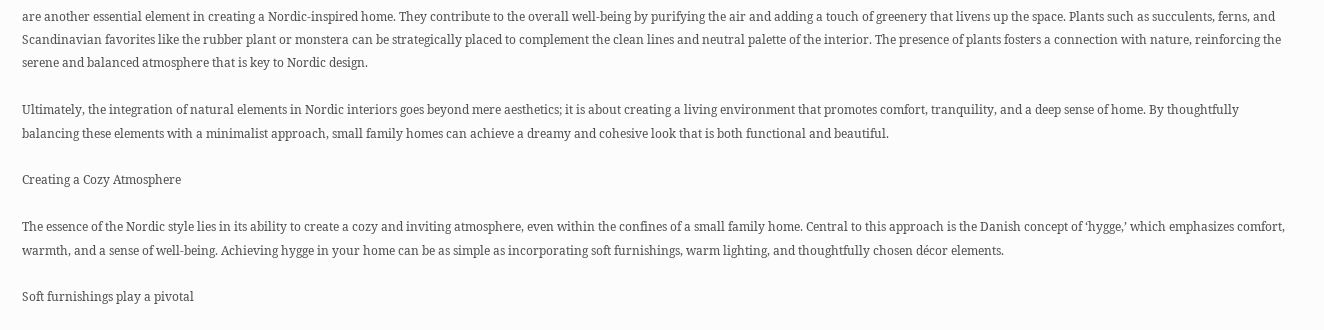are another essential element in creating a Nordic-inspired home. They contribute to the overall well-being by purifying the air and adding a touch of greenery that livens up the space. Plants such as succulents, ferns, and Scandinavian favorites like the rubber plant or monstera can be strategically placed to complement the clean lines and neutral palette of the interior. The presence of plants fosters a connection with nature, reinforcing the serene and balanced atmosphere that is key to Nordic design.

Ultimately, the integration of natural elements in Nordic interiors goes beyond mere aesthetics; it is about creating a living environment that promotes comfort, tranquility, and a deep sense of home. By thoughtfully balancing these elements with a minimalist approach, small family homes can achieve a dreamy and cohesive look that is both functional and beautiful.

Creating a Cozy Atmosphere

The essence of the Nordic style lies in its ability to create a cozy and inviting atmosphere, even within the confines of a small family home. Central to this approach is the Danish concept of ‘hygge,’ which emphasizes comfort, warmth, and a sense of well-being. Achieving hygge in your home can be as simple as incorporating soft furnishings, warm lighting, and thoughtfully chosen décor elements.

Soft furnishings play a pivotal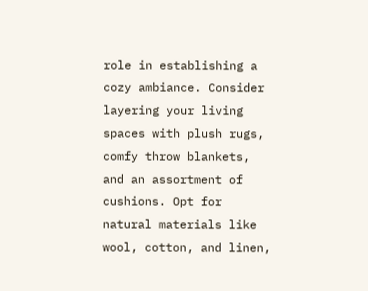role in establishing a cozy ambiance. Consider layering your living spaces with plush rugs, comfy throw blankets, and an assortment of cushions. Opt for natural materials like wool, cotton, and linen,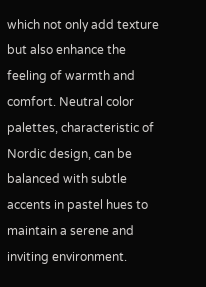which not only add texture but also enhance the feeling of warmth and comfort. Neutral color palettes, characteristic of Nordic design, can be balanced with subtle accents in pastel hues to maintain a serene and inviting environment.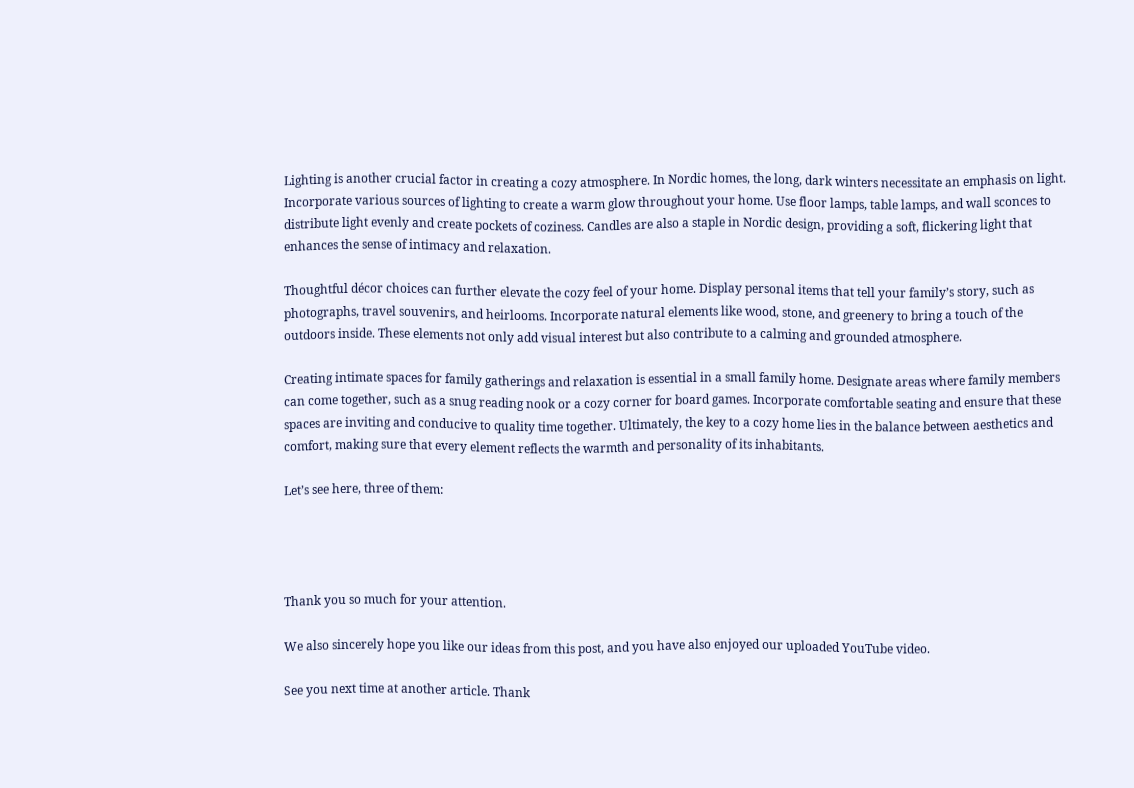Lighting is another crucial factor in creating a cozy atmosphere. In Nordic homes, the long, dark winters necessitate an emphasis on light. Incorporate various sources of lighting to create a warm glow throughout your home. Use floor lamps, table lamps, and wall sconces to distribute light evenly and create pockets of coziness. Candles are also a staple in Nordic design, providing a soft, flickering light that enhances the sense of intimacy and relaxation.

Thoughtful décor choices can further elevate the cozy feel of your home. Display personal items that tell your family’s story, such as photographs, travel souvenirs, and heirlooms. Incorporate natural elements like wood, stone, and greenery to bring a touch of the outdoors inside. These elements not only add visual interest but also contribute to a calming and grounded atmosphere.

Creating intimate spaces for family gatherings and relaxation is essential in a small family home. Designate areas where family members can come together, such as a snug reading nook or a cozy corner for board games. Incorporate comfortable seating and ensure that these spaces are inviting and conducive to quality time together. Ultimately, the key to a cozy home lies in the balance between aesthetics and comfort, making sure that every element reflects the warmth and personality of its inhabitants.

Let’s see here, three of them:




Thank you so much for your attention.

We also sincerely hope you like our ideas from this post, and you have also enjoyed our uploaded YouTube video.

See you next time at another article. Thank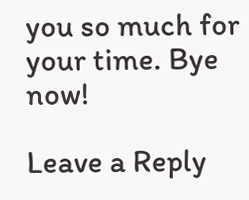you so much for your time. Bye now!

Leave a Reply